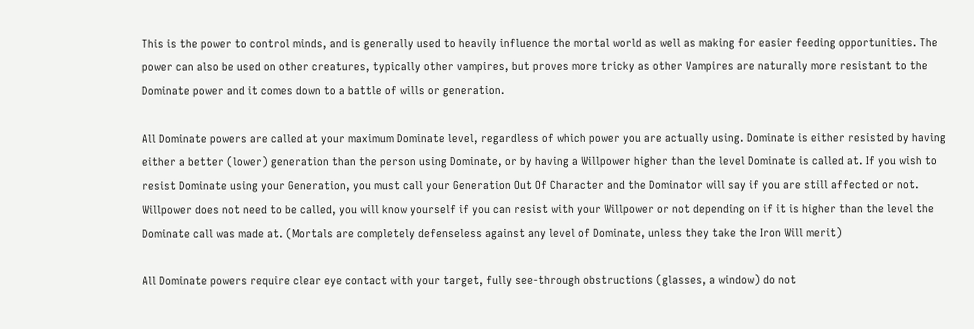This is the power to control minds, and is generally used to heavily influence the mortal world as well as making for easier feeding opportunities. The power can also be used on other creatures, typically other vampires, but proves more tricky as other Vampires are naturally more resistant to the Dominate power and it comes down to a battle of wills or generation.

All Dominate powers are called at your maximum Dominate level, regardless of which power you are actually using. Dominate is either resisted by having either a better (lower) generation than the person using Dominate, or by having a Willpower higher than the level Dominate is called at. If you wish to resist Dominate using your Generation, you must call your Generation Out Of Character and the Dominator will say if you are still affected or not. Willpower does not need to be called, you will know yourself if you can resist with your Willpower or not depending on if it is higher than the level the Dominate call was made at. (Mortals are completely defenseless against any level of Dominate, unless they take the Iron Will merit)

All Dominate powers require clear eye contact with your target, fully see-through obstructions (glasses, a window) do not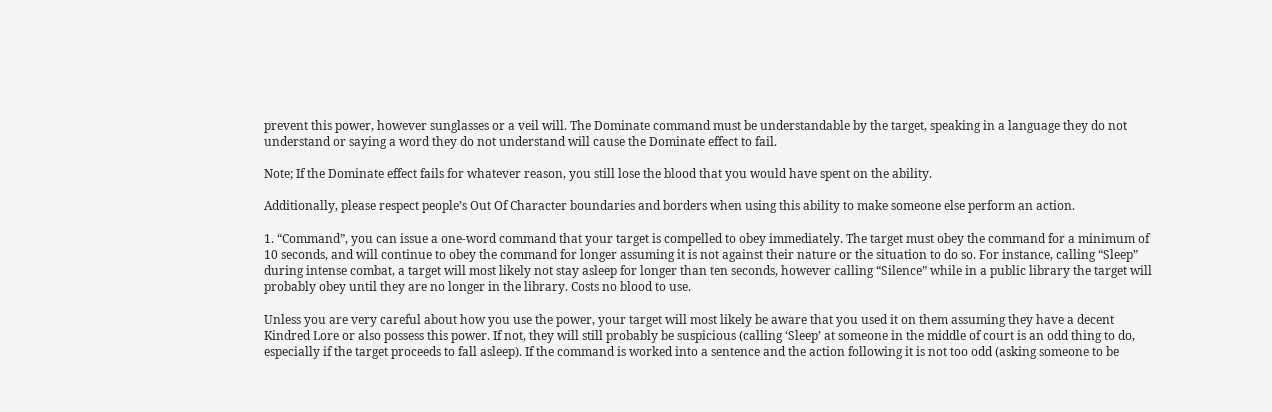prevent this power, however sunglasses or a veil will. The Dominate command must be understandable by the target, speaking in a language they do not understand or saying a word they do not understand will cause the Dominate effect to fail.

Note; If the Dominate effect fails for whatever reason, you still lose the blood that you would have spent on the ability.

Additionally, please respect people’s Out Of Character boundaries and borders when using this ability to make someone else perform an action.

1. “Command”, you can issue a one-word command that your target is compelled to obey immediately. The target must obey the command for a minimum of 10 seconds, and will continue to obey the command for longer assuming it is not against their nature or the situation to do so. For instance, calling “Sleep” during intense combat, a target will most likely not stay asleep for longer than ten seconds, however calling “Silence” while in a public library the target will probably obey until they are no longer in the library. Costs no blood to use.

Unless you are very careful about how you use the power, your target will most likely be aware that you used it on them assuming they have a decent Kindred Lore or also possess this power. If not, they will still probably be suspicious (calling ‘Sleep’ at someone in the middle of court is an odd thing to do, especially if the target proceeds to fall asleep). If the command is worked into a sentence and the action following it is not too odd (asking someone to be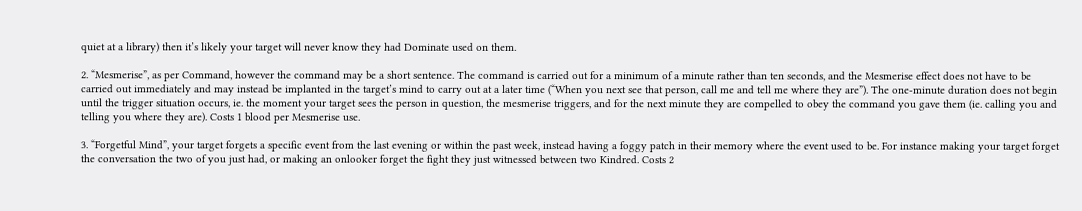quiet at a library) then it’s likely your target will never know they had Dominate used on them.

2. “Mesmerise”, as per Command, however the command may be a short sentence. The command is carried out for a minimum of a minute rather than ten seconds, and the Mesmerise effect does not have to be carried out immediately and may instead be implanted in the target’s mind to carry out at a later time (“When you next see that person, call me and tell me where they are”). The one-minute duration does not begin until the trigger situation occurs, ie. the moment your target sees the person in question, the mesmerise triggers, and for the next minute they are compelled to obey the command you gave them (ie. calling you and telling you where they are). Costs 1 blood per Mesmerise use.

3. “Forgetful Mind”, your target forgets a specific event from the last evening or within the past week, instead having a foggy patch in their memory where the event used to be. For instance making your target forget the conversation the two of you just had, or making an onlooker forget the fight they just witnessed between two Kindred. Costs 2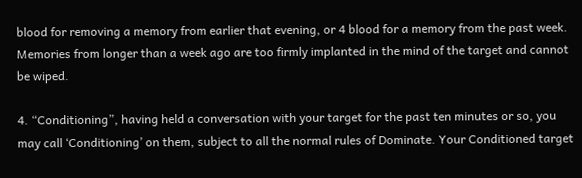blood for removing a memory from earlier that evening, or 4 blood for a memory from the past week. Memories from longer than a week ago are too firmly implanted in the mind of the target and cannot be wiped.

4. “Conditioning”, having held a conversation with your target for the past ten minutes or so, you may call ‘Conditioning’ on them, subject to all the normal rules of Dominate. Your Conditioned target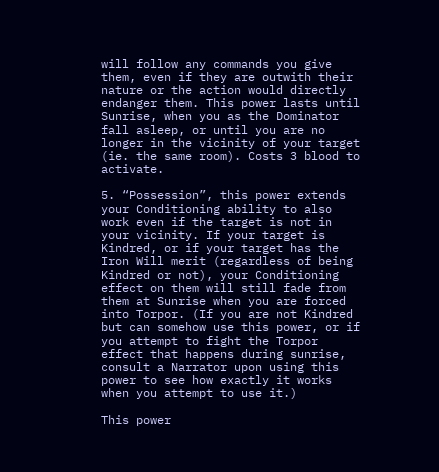will follow any commands you give them, even if they are outwith their nature or the action would directly endanger them. This power lasts until Sunrise, when you as the Dominator fall asleep, or until you are no longer in the vicinity of your target (ie. the same room). Costs 3 blood to activate.

5. “Possession”, this power extends your Conditioning ability to also work even if the target is not in your vicinity. If your target is Kindred, or if your target has the Iron Will merit (regardless of being Kindred or not), your Conditioning effect on them will still fade from them at Sunrise when you are forced into Torpor. (If you are not Kindred but can somehow use this power, or if you attempt to fight the Torpor effect that happens during sunrise, consult a Narrator upon using this power to see how exactly it works when you attempt to use it.)

This power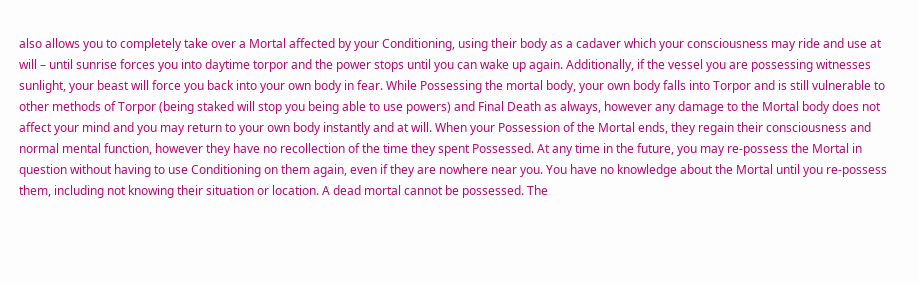also allows you to completely take over a Mortal affected by your Conditioning, using their body as a cadaver which your consciousness may ride and use at will – until sunrise forces you into daytime torpor and the power stops until you can wake up again. Additionally, if the vessel you are possessing witnesses sunlight, your beast will force you back into your own body in fear. While Possessing the mortal body, your own body falls into Torpor and is still vulnerable to other methods of Torpor (being staked will stop you being able to use powers) and Final Death as always, however any damage to the Mortal body does not affect your mind and you may return to your own body instantly and at will. When your Possession of the Mortal ends, they regain their consciousness and normal mental function, however they have no recollection of the time they spent Possessed. At any time in the future, you may re-possess the Mortal in question without having to use Conditioning on them again, even if they are nowhere near you. You have no knowledge about the Mortal until you re-possess them, including not knowing their situation or location. A dead mortal cannot be possessed. The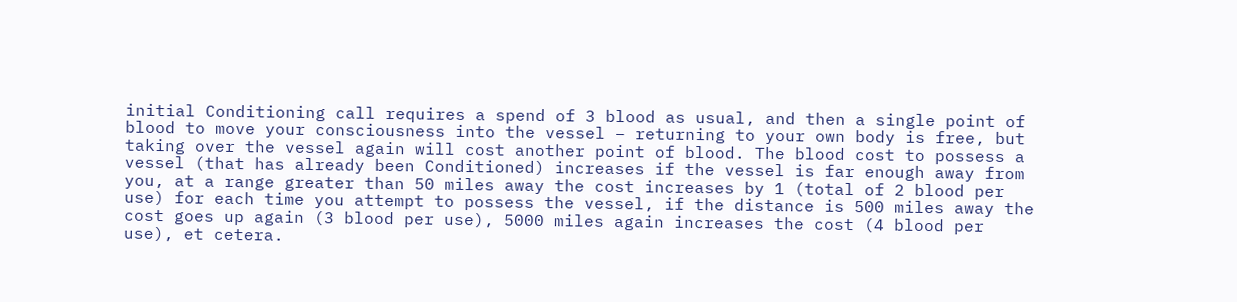initial Conditioning call requires a spend of 3 blood as usual, and then a single point of blood to move your consciousness into the vessel – returning to your own body is free, but taking over the vessel again will cost another point of blood. The blood cost to possess a vessel (that has already been Conditioned) increases if the vessel is far enough away from you, at a range greater than 50 miles away the cost increases by 1 (total of 2 blood per use) for each time you attempt to possess the vessel, if the distance is 500 miles away the cost goes up again (3 blood per use), 5000 miles again increases the cost (4 blood per use), et cetera.